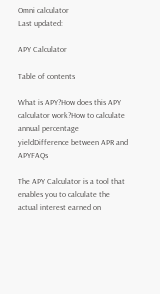Omni calculator
Last updated:

APY Calculator

Table of contents

What is APY?How does this APY calculator work?How to calculate annual percentage yieldDifference between APR and APYFAQs

The APY Calculator is a tool that enables you to calculate the actual interest earned on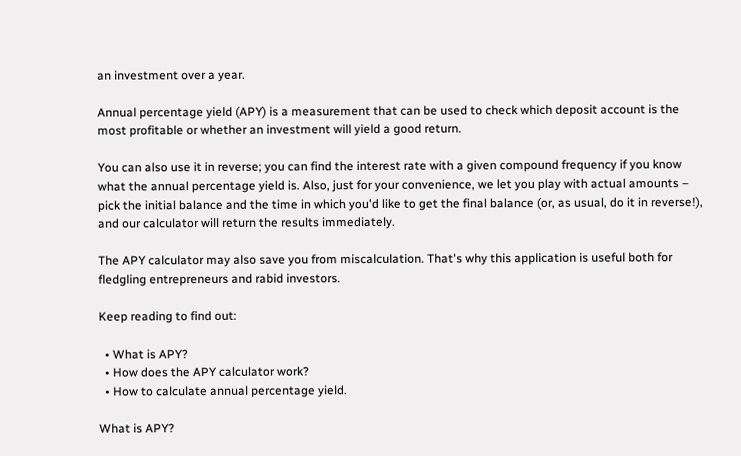an investment over a year.

Annual percentage yield (APY) is a measurement that can be used to check which deposit account is the most profitable or whether an investment will yield a good return.

You can also use it in reverse; you can find the interest rate with a given compound frequency if you know what the annual percentage yield is. Also, just for your convenience, we let you play with actual amounts – pick the initial balance and the time in which you'd like to get the final balance (or, as usual, do it in reverse!), and our calculator will return the results immediately.

The APY calculator may also save you from miscalculation. That's why this application is useful both for fledgling entrepreneurs and rabid investors.

Keep reading to find out:

  • What is APY?
  • How does the APY calculator work?
  • How to calculate annual percentage yield.

What is APY?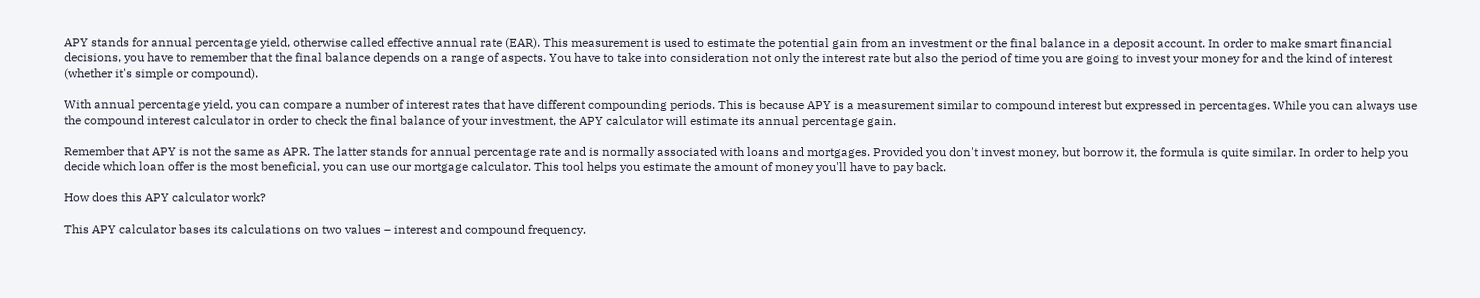APY stands for annual percentage yield, otherwise called effective annual rate (EAR). This measurement is used to estimate the potential gain from an investment or the final balance in a deposit account. In order to make smart financial decisions, you have to remember that the final balance depends on a range of aspects. You have to take into consideration not only the interest rate but also the period of time you are going to invest your money for and the kind of interest (whether it's simple or compound).

With annual percentage yield, you can compare a number of interest rates that have different compounding periods. This is because APY is a measurement similar to compound interest but expressed in percentages. While you can always use the compound interest calculator in order to check the final balance of your investment, the APY calculator will estimate its annual percentage gain.

Remember that APY is not the same as APR. The latter stands for annual percentage rate and is normally associated with loans and mortgages. Provided you don't invest money, but borrow it, the formula is quite similar. In order to help you decide which loan offer is the most beneficial, you can use our mortgage calculator. This tool helps you estimate the amount of money you'll have to pay back.

How does this APY calculator work?

This APY calculator bases its calculations on two values – interest and compound frequency.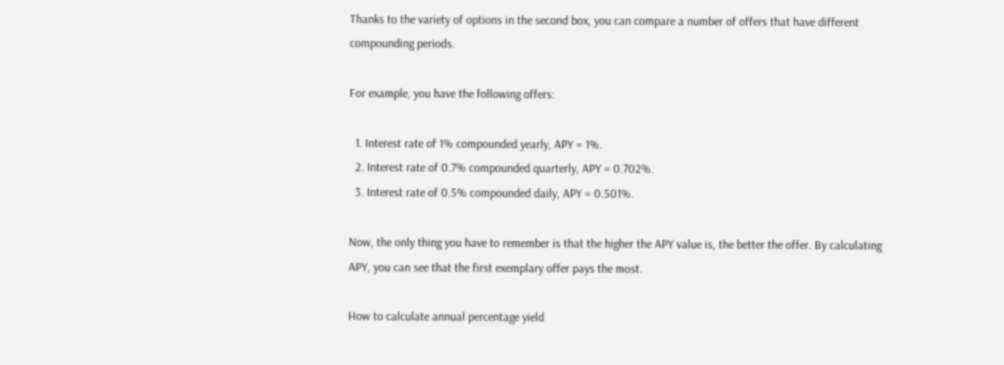Thanks to the variety of options in the second box, you can compare a number of offers that have different compounding periods.

For example, you have the following offers:

  1. Interest rate of 1% compounded yearly, APY = 1%.
  2. Interest rate of 0.7% compounded quarterly, APY = 0.702%.
  3. Interest rate of 0.5% compounded daily, APY = 0.501%.

Now, the only thing you have to remember is that the higher the APY value is, the better the offer. By calculating APY, you can see that the first exemplary offer pays the most.

How to calculate annual percentage yield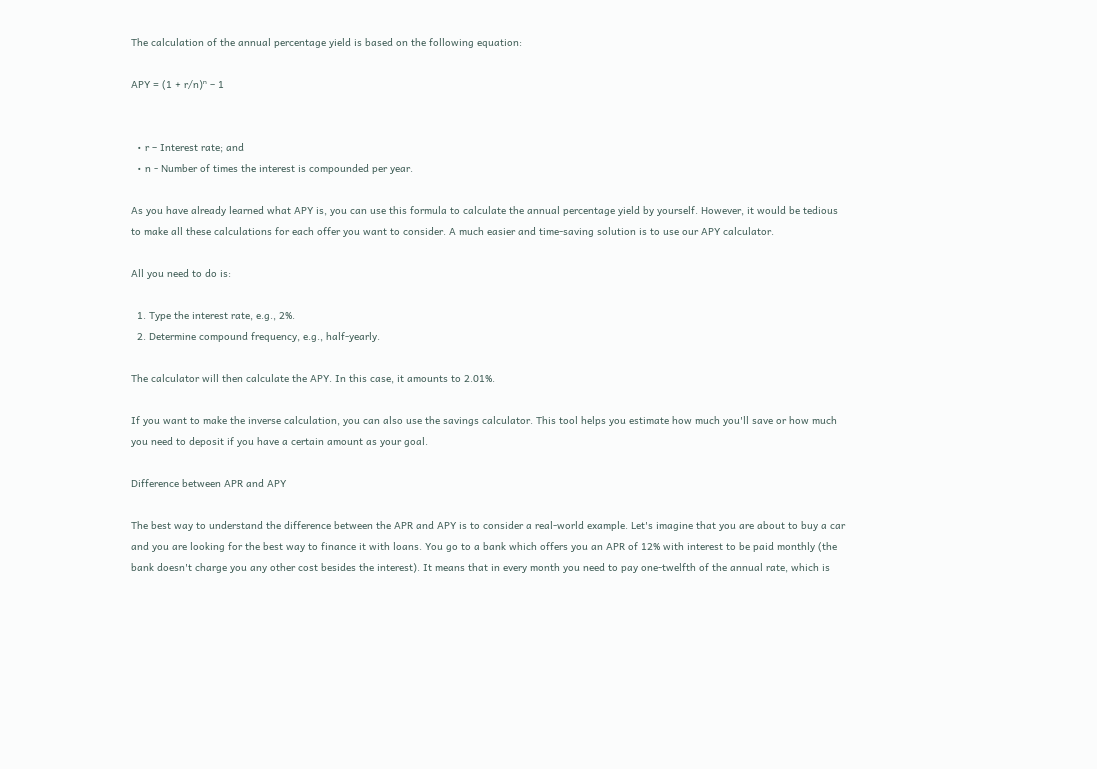The calculation of the annual percentage yield is based on the following equation:

APY = (1 + r/n)ⁿ – 1


  • r – Interest rate; and
  • n - Number of times the interest is compounded per year.

As you have already learned what APY is, you can use this formula to calculate the annual percentage yield by yourself. However, it would be tedious to make all these calculations for each offer you want to consider. A much easier and time-saving solution is to use our APY calculator.

All you need to do is:

  1. Type the interest rate, e.g., 2%.
  2. Determine compound frequency, e.g., half-yearly.

The calculator will then calculate the APY. In this case, it amounts to 2.01%.

If you want to make the inverse calculation, you can also use the savings calculator. This tool helps you estimate how much you'll save or how much you need to deposit if you have a certain amount as your goal.

Difference between APR and APY

The best way to understand the difference between the APR and APY is to consider a real-world example. Let's imagine that you are about to buy a car and you are looking for the best way to finance it with loans. You go to a bank which offers you an APR of 12% with interest to be paid monthly (the bank doesn't charge you any other cost besides the interest). It means that in every month you need to pay one-twelfth of the annual rate, which is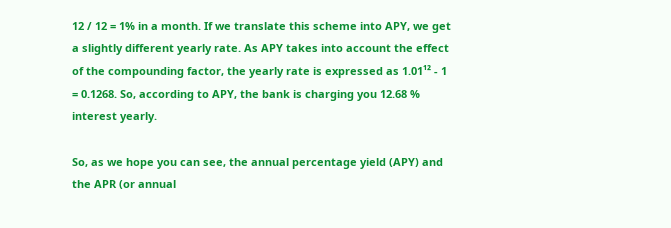12 / 12 = 1% in a month. If we translate this scheme into APY, we get a slightly different yearly rate. As APY takes into account the effect of the compounding factor, the yearly rate is expressed as 1.01¹² - 1 = 0.1268. So, according to APY, the bank is charging you 12.68 % interest yearly.

So, as we hope you can see, the annual percentage yield (APY) and the APR (or annual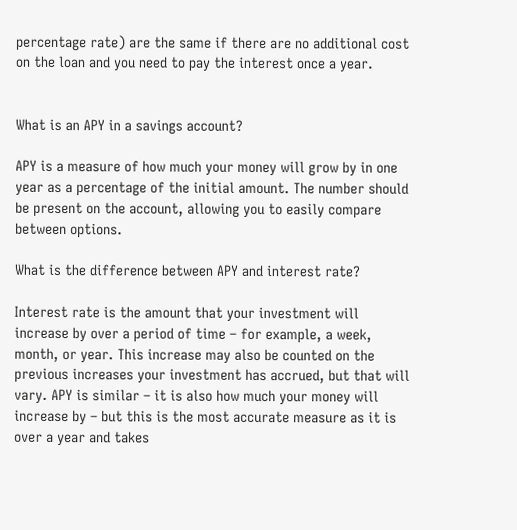percentage rate) are the same if there are no additional cost on the loan and you need to pay the interest once a year.


What is an APY in a savings account?

APY is a measure of how much your money will grow by in one year as a percentage of the initial amount. The number should be present on the account, allowing you to easily compare between options.

What is the difference between APY and interest rate?

Interest rate is the amount that your investment will increase by over a period of time – for example, a week, month, or year. This increase may also be counted on the previous increases your investment has accrued, but that will vary. APY is similar – it is also how much your money will increase by – but this is the most accurate measure as it is over a year and takes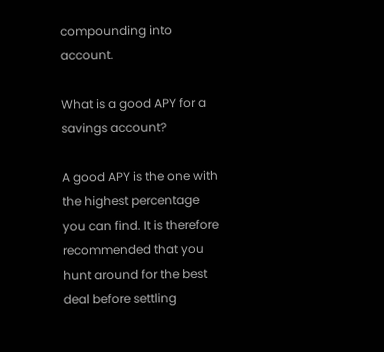compounding into account.

What is a good APY for a savings account?

A good APY is the one with the highest percentage you can find. It is therefore recommended that you hunt around for the best deal before settling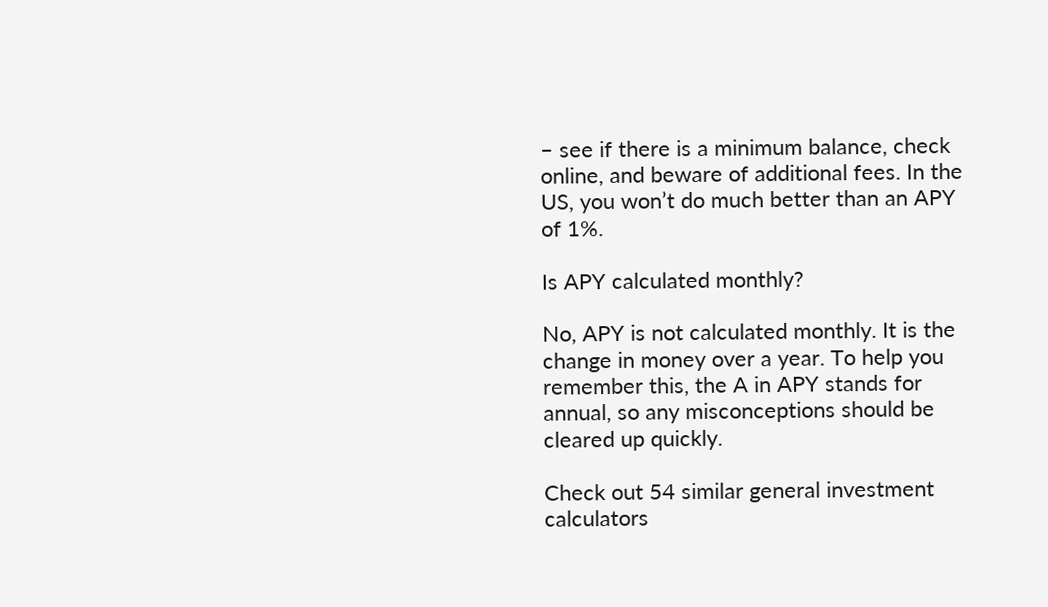– see if there is a minimum balance, check online, and beware of additional fees. In the US, you won’t do much better than an APY of 1%.

Is APY calculated monthly?

No, APY is not calculated monthly. It is the change in money over a year. To help you remember this, the A in APY stands for annual, so any misconceptions should be cleared up quickly.

Check out 54 similar general investment calculators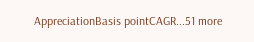AppreciationBasis pointCAGR...51 more